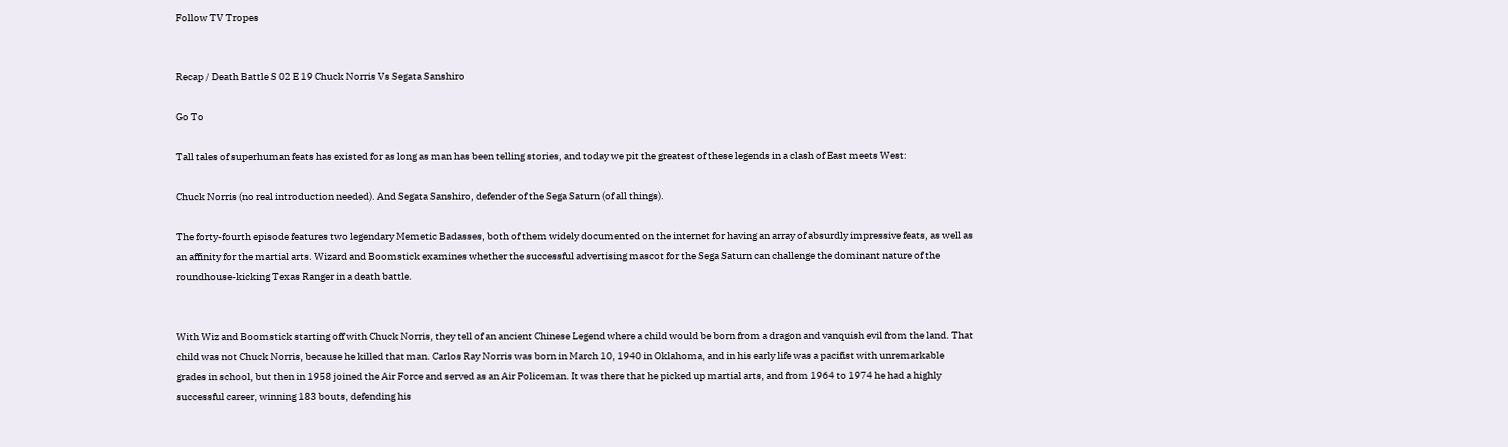Follow TV Tropes


Recap / Death Battle S 02 E 19 Chuck Norris Vs Segata Sanshiro

Go To

Tall tales of superhuman feats has existed for as long as man has been telling stories, and today we pit the greatest of these legends in a clash of East meets West:

Chuck Norris (no real introduction needed). And Segata Sanshiro, defender of the Sega Saturn (of all things).

The forty-fourth episode features two legendary Memetic Badasses, both of them widely documented on the internet for having an array of absurdly impressive feats, as well as an affinity for the martial arts. Wizard and Boomstick examines whether the successful advertising mascot for the Sega Saturn can challenge the dominant nature of the roundhouse-kicking Texas Ranger in a death battle.


With Wiz and Boomstick starting off with Chuck Norris, they tell of an ancient Chinese Legend where a child would be born from a dragon and vanquish evil from the land. That child was not Chuck Norris, because he killed that man. Carlos Ray Norris was born in March 10, 1940 in Oklahoma, and in his early life was a pacifist with unremarkable grades in school, but then in 1958 joined the Air Force and served as an Air Policeman. It was there that he picked up martial arts, and from 1964 to 1974 he had a highly successful career, winning 183 bouts, defending his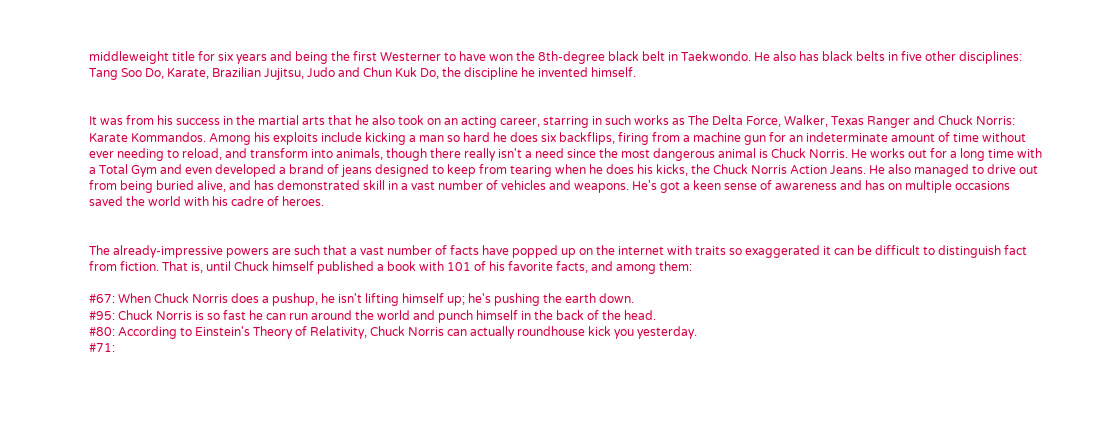middleweight title for six years and being the first Westerner to have won the 8th-degree black belt in Taekwondo. He also has black belts in five other disciplines: Tang Soo Do, Karate, Brazilian Jujitsu, Judo and Chun Kuk Do, the discipline he invented himself.


It was from his success in the martial arts that he also took on an acting career, starring in such works as The Delta Force, Walker, Texas Ranger and Chuck Norris: Karate Kommandos. Among his exploits include kicking a man so hard he does six backflips, firing from a machine gun for an indeterminate amount of time without ever needing to reload, and transform into animals, though there really isn't a need since the most dangerous animal is Chuck Norris. He works out for a long time with a Total Gym and even developed a brand of jeans designed to keep from tearing when he does his kicks, the Chuck Norris Action Jeans. He also managed to drive out from being buried alive, and has demonstrated skill in a vast number of vehicles and weapons. He's got a keen sense of awareness and has on multiple occasions saved the world with his cadre of heroes.


The already-impressive powers are such that a vast number of facts have popped up on the internet with traits so exaggerated it can be difficult to distinguish fact from fiction. That is, until Chuck himself published a book with 101 of his favorite facts, and among them:

#67: When Chuck Norris does a pushup, he isn't lifting himself up; he's pushing the earth down.
#95: Chuck Norris is so fast he can run around the world and punch himself in the back of the head.
#80: According to Einstein's Theory of Relativity, Chuck Norris can actually roundhouse kick you yesterday.
#71: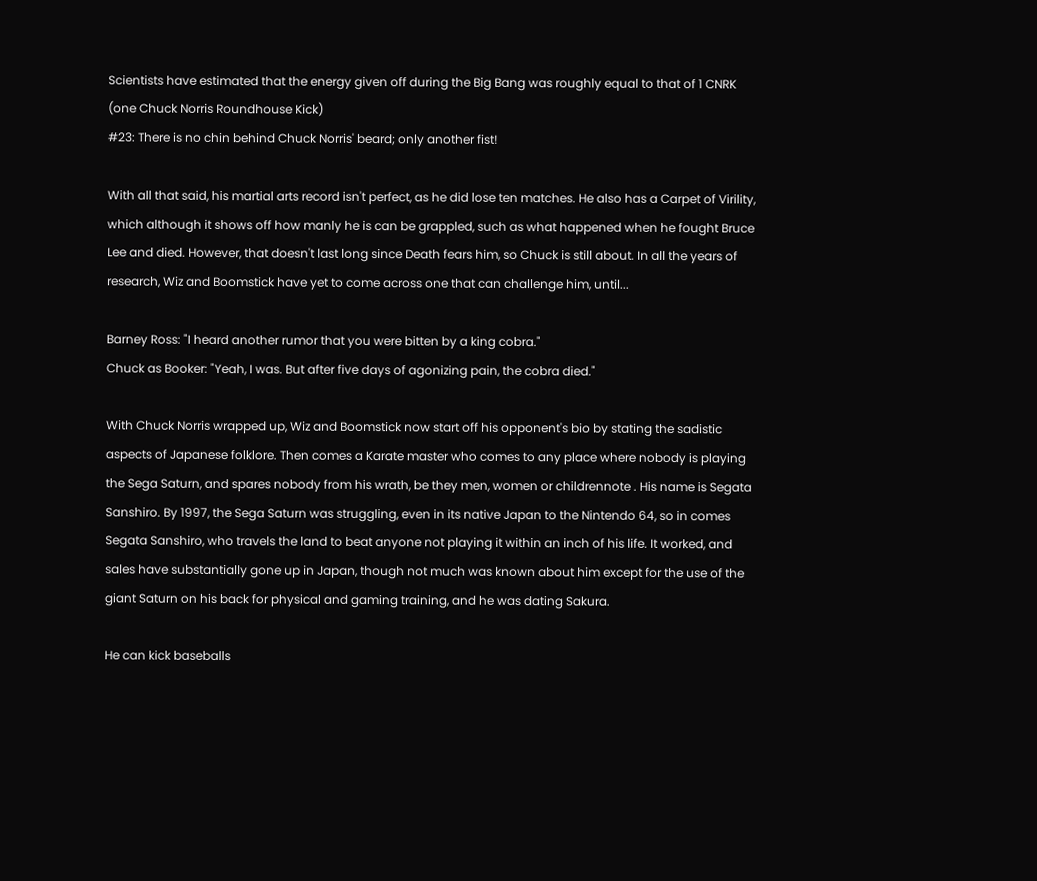Scientists have estimated that the energy given off during the Big Bang was roughly equal to that of 1 CNRK (one Chuck Norris Roundhouse Kick)
#23: There is no chin behind Chuck Norris' beard; only another fist!

With all that said, his martial arts record isn't perfect, as he did lose ten matches. He also has a Carpet of Virility, which although it shows off how manly he is can be grappled, such as what happened when he fought Bruce Lee and died. However, that doesn't last long since Death fears him, so Chuck is still about. In all the years of research, Wiz and Boomstick have yet to come across one that can challenge him, until...

Barney Ross: "I heard another rumor that you were bitten by a king cobra."
Chuck as Booker: "Yeah, I was. But after five days of agonizing pain, the cobra died."

With Chuck Norris wrapped up, Wiz and Boomstick now start off his opponent's bio by stating the sadistic aspects of Japanese folklore. Then comes a Karate master who comes to any place where nobody is playing the Sega Saturn, and spares nobody from his wrath, be they men, women or childrennote . His name is Segata Sanshiro. By 1997, the Sega Saturn was struggling, even in its native Japan to the Nintendo 64, so in comes Segata Sanshiro, who travels the land to beat anyone not playing it within an inch of his life. It worked, and sales have substantially gone up in Japan, though not much was known about him except for the use of the giant Saturn on his back for physical and gaming training, and he was dating Sakura.

He can kick baseballs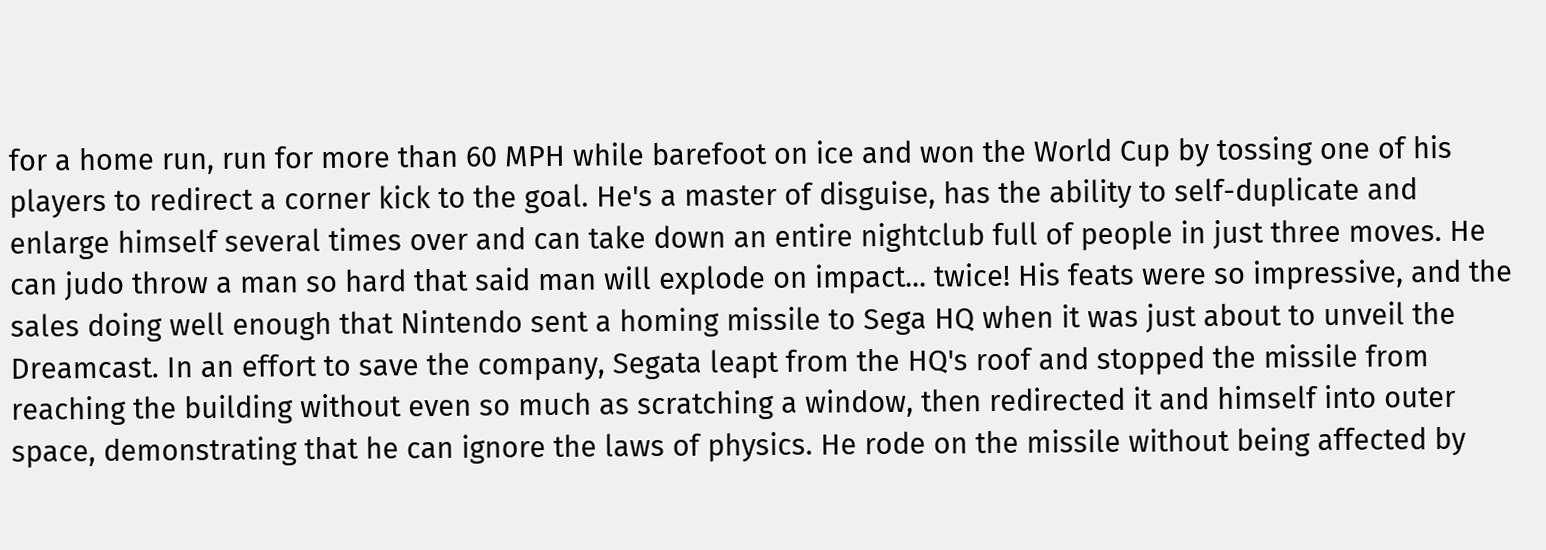for a home run, run for more than 60 MPH while barefoot on ice and won the World Cup by tossing one of his players to redirect a corner kick to the goal. He's a master of disguise, has the ability to self-duplicate and enlarge himself several times over and can take down an entire nightclub full of people in just three moves. He can judo throw a man so hard that said man will explode on impact... twice! His feats were so impressive, and the sales doing well enough that Nintendo sent a homing missile to Sega HQ when it was just about to unveil the Dreamcast. In an effort to save the company, Segata leapt from the HQ's roof and stopped the missile from reaching the building without even so much as scratching a window, then redirected it and himself into outer space, demonstrating that he can ignore the laws of physics. He rode on the missile without being affected by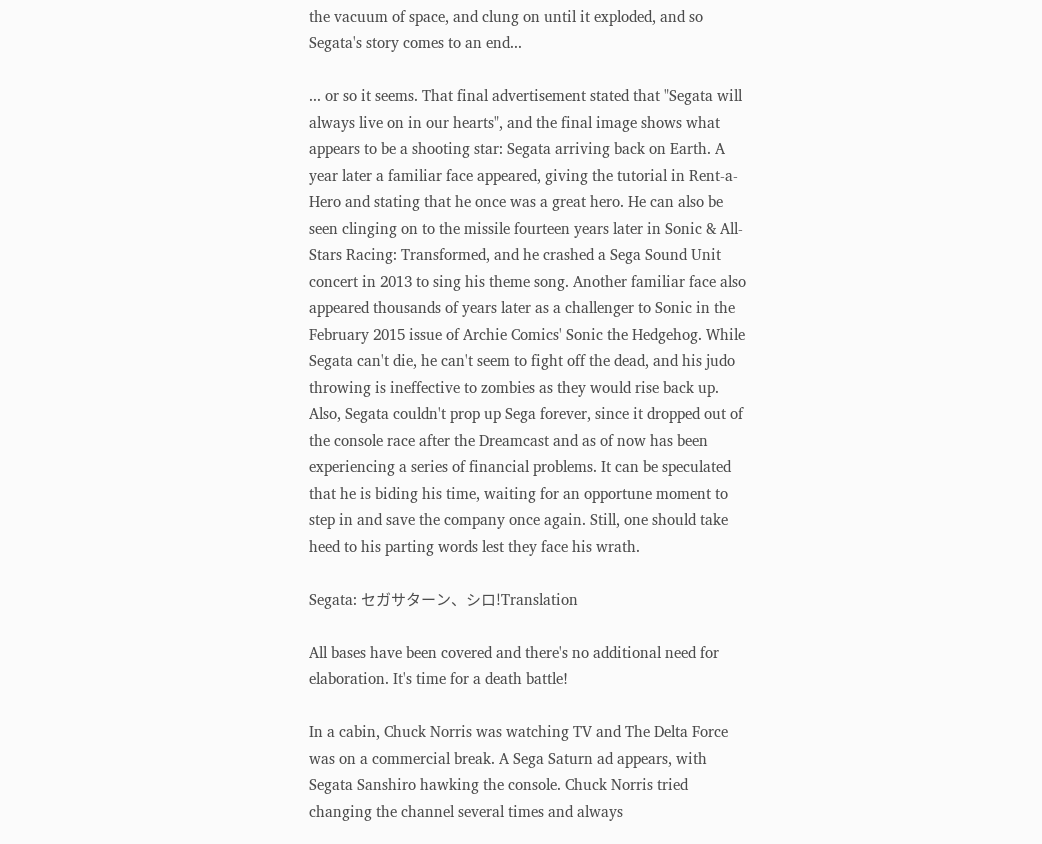the vacuum of space, and clung on until it exploded, and so Segata's story comes to an end...

... or so it seems. That final advertisement stated that "Segata will always live on in our hearts", and the final image shows what appears to be a shooting star: Segata arriving back on Earth. A year later a familiar face appeared, giving the tutorial in Rent-a-Hero and stating that he once was a great hero. He can also be seen clinging on to the missile fourteen years later in Sonic & All-Stars Racing: Transformed, and he crashed a Sega Sound Unit concert in 2013 to sing his theme song. Another familiar face also appeared thousands of years later as a challenger to Sonic in the February 2015 issue of Archie Comics' Sonic the Hedgehog. While Segata can't die, he can't seem to fight off the dead, and his judo throwing is ineffective to zombies as they would rise back up. Also, Segata couldn't prop up Sega forever, since it dropped out of the console race after the Dreamcast and as of now has been experiencing a series of financial problems. It can be speculated that he is biding his time, waiting for an opportune moment to step in and save the company once again. Still, one should take heed to his parting words lest they face his wrath.

Segata: セガサターン、シロ!Translation

All bases have been covered and there's no additional need for elaboration. It's time for a death battle!

In a cabin, Chuck Norris was watching TV and The Delta Force was on a commercial break. A Sega Saturn ad appears, with Segata Sanshiro hawking the console. Chuck Norris tried changing the channel several times and always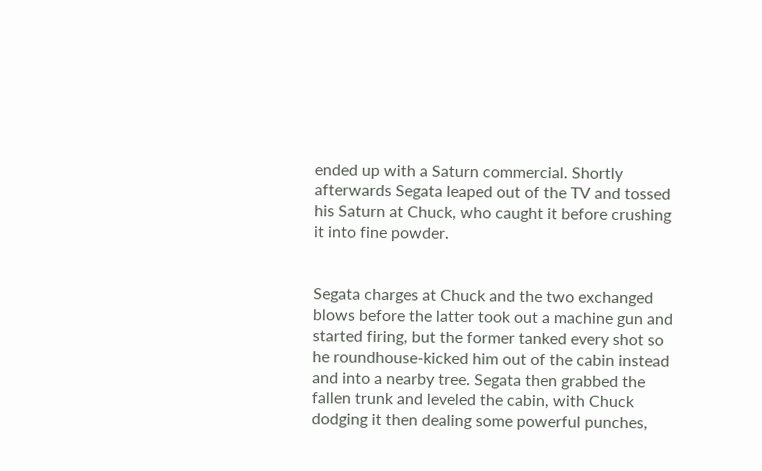ended up with a Saturn commercial. Shortly afterwards Segata leaped out of the TV and tossed his Saturn at Chuck, who caught it before crushing it into fine powder.


Segata charges at Chuck and the two exchanged blows before the latter took out a machine gun and started firing, but the former tanked every shot so he roundhouse-kicked him out of the cabin instead and into a nearby tree. Segata then grabbed the fallen trunk and leveled the cabin, with Chuck dodging it then dealing some powerful punches,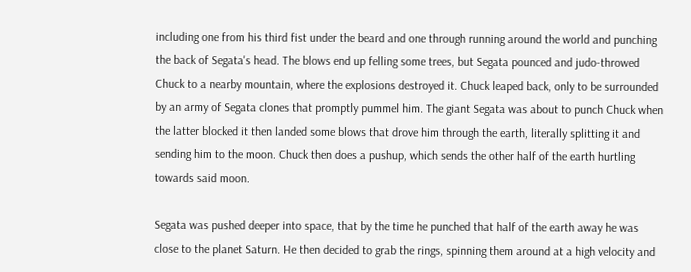including one from his third fist under the beard and one through running around the world and punching the back of Segata's head. The blows end up felling some trees, but Segata pounced and judo-throwed Chuck to a nearby mountain, where the explosions destroyed it. Chuck leaped back, only to be surrounded by an army of Segata clones that promptly pummel him. The giant Segata was about to punch Chuck when the latter blocked it then landed some blows that drove him through the earth, literally splitting it and sending him to the moon. Chuck then does a pushup, which sends the other half of the earth hurtling towards said moon.

Segata was pushed deeper into space, that by the time he punched that half of the earth away he was close to the planet Saturn. He then decided to grab the rings, spinning them around at a high velocity and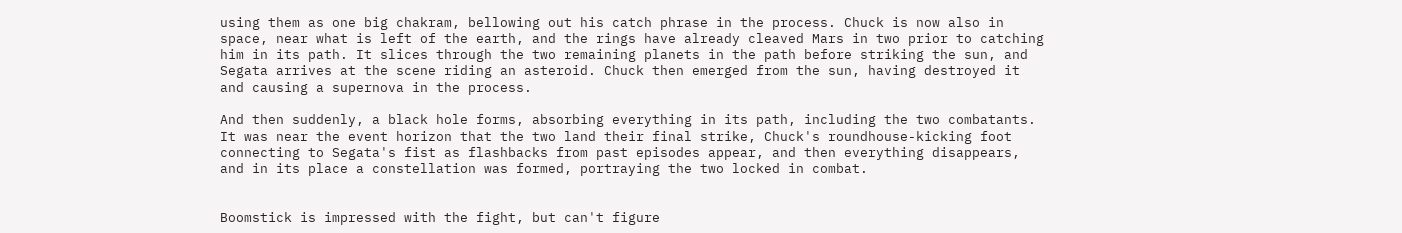using them as one big chakram, bellowing out his catch phrase in the process. Chuck is now also in space, near what is left of the earth, and the rings have already cleaved Mars in two prior to catching him in its path. It slices through the two remaining planets in the path before striking the sun, and Segata arrives at the scene riding an asteroid. Chuck then emerged from the sun, having destroyed it and causing a supernova in the process.

And then suddenly, a black hole forms, absorbing everything in its path, including the two combatants. It was near the event horizon that the two land their final strike, Chuck's roundhouse-kicking foot connecting to Segata's fist as flashbacks from past episodes appear, and then everything disappears, and in its place a constellation was formed, portraying the two locked in combat.


Boomstick is impressed with the fight, but can't figure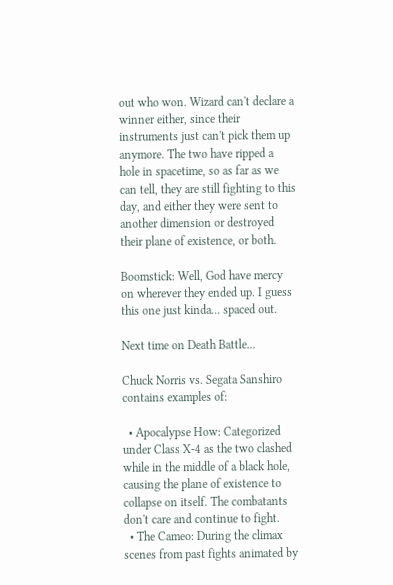out who won. Wizard can't declare a winner either, since their instruments just can't pick them up anymore. The two have ripped a hole in spacetime, so as far as we can tell, they are still fighting to this day, and either they were sent to another dimension or destroyed their plane of existence, or both.

Boomstick: Well, God have mercy on wherever they ended up. I guess this one just kinda... spaced out.

Next time on Death Battle...

Chuck Norris vs. Segata Sanshiro contains examples of:

  • Apocalypse How: Categorized under Class X-4 as the two clashed while in the middle of a black hole, causing the plane of existence to collapse on itself. The combatants don't care and continue to fight.
  • The Cameo: During the climax scenes from past fights animated by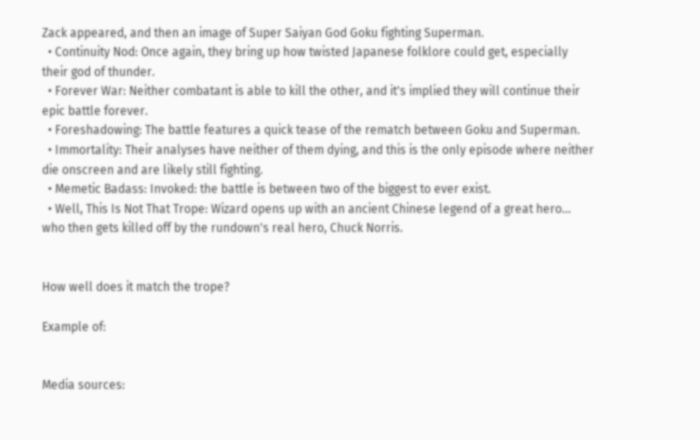Zack appeared, and then an image of Super Saiyan God Goku fighting Superman.
  • Continuity Nod: Once again, they bring up how twisted Japanese folklore could get, especially their god of thunder.
  • Forever War: Neither combatant is able to kill the other, and it's implied they will continue their epic battle forever.
  • Foreshadowing: The battle features a quick tease of the rematch between Goku and Superman.
  • Immortality: Their analyses have neither of them dying, and this is the only episode where neither die onscreen and are likely still fighting.
  • Memetic Badass: Invoked: the battle is between two of the biggest to ever exist.
  • Well, This Is Not That Trope: Wizard opens up with an ancient Chinese legend of a great hero... who then gets killed off by the rundown's real hero, Chuck Norris.


How well does it match the trope?

Example of:


Media sources: